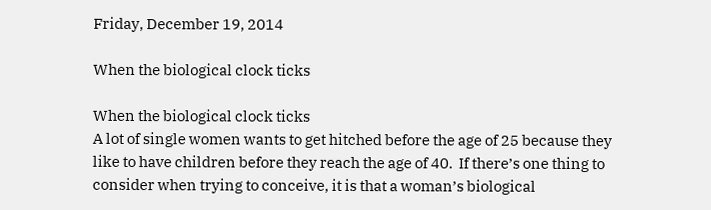Friday, December 19, 2014

When the biological clock ticks

When the biological clock ticks
A lot of single women wants to get hitched before the age of 25 because they like to have children before they reach the age of 40.  If there’s one thing to consider when trying to conceive, it is that a woman’s biological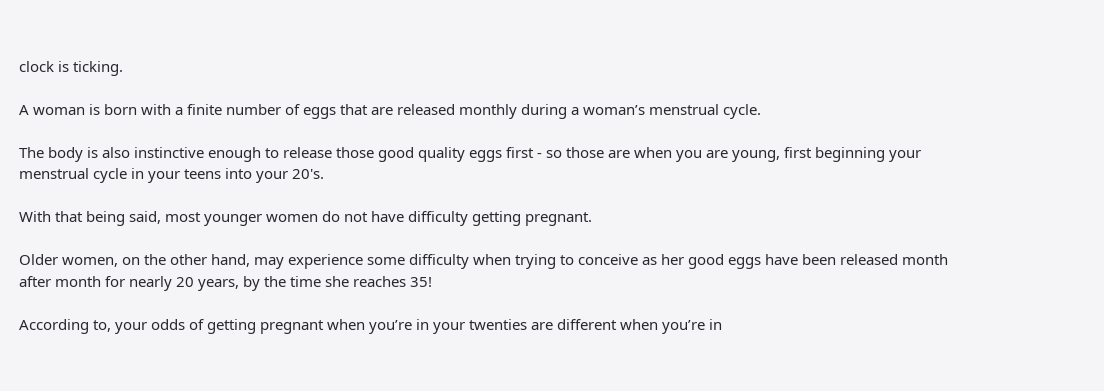clock is ticking.

A woman is born with a finite number of eggs that are released monthly during a woman’s menstrual cycle.

The body is also instinctive enough to release those good quality eggs first - so those are when you are young, first beginning your menstrual cycle in your teens into your 20's.

With that being said, most younger women do not have difficulty getting pregnant.

Older women, on the other hand, may experience some difficulty when trying to conceive as her good eggs have been released month after month for nearly 20 years, by the time she reaches 35!

According to, your odds of getting pregnant when you’re in your twenties are different when you’re in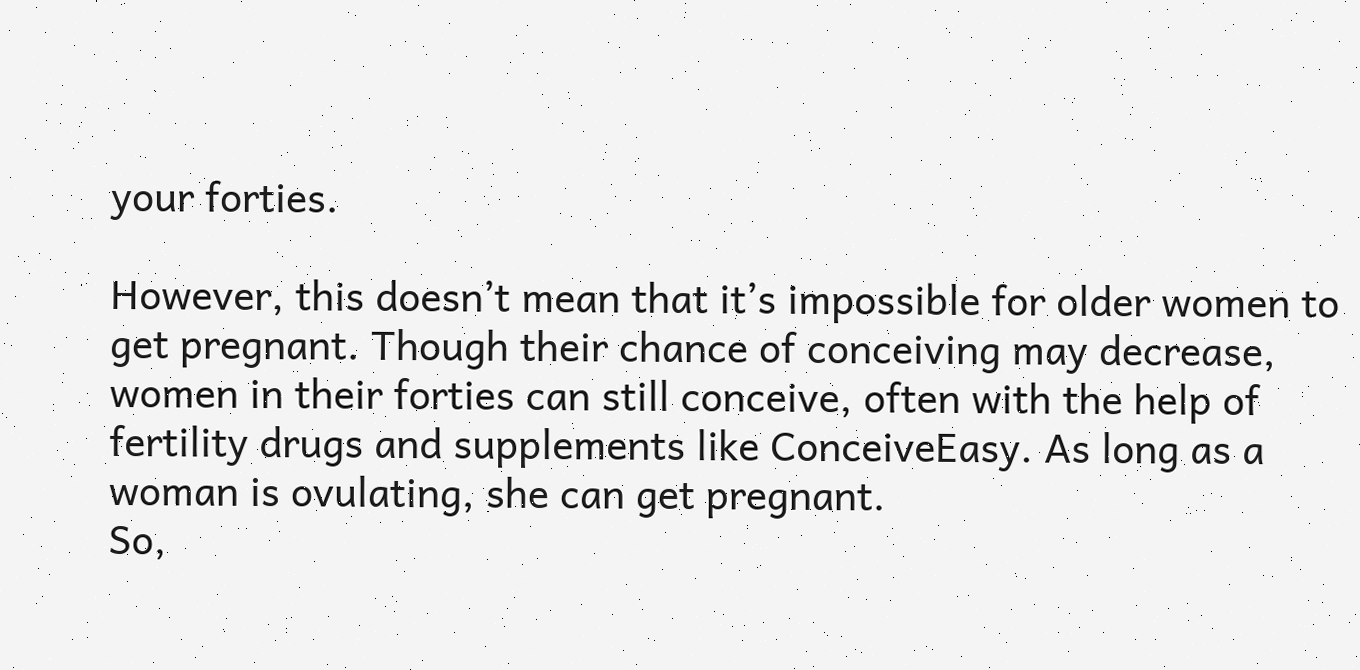your forties.

However, this doesn’t mean that it’s impossible for older women to get pregnant. Though their chance of conceiving may decrease, women in their forties can still conceive, often with the help of fertility drugs and supplements like ConceiveEasy. As long as a woman is ovulating, she can get pregnant.
So,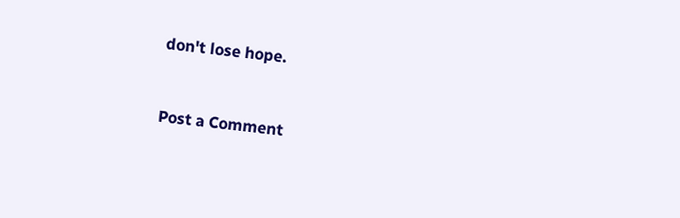don't lose hope.


Post a Comment